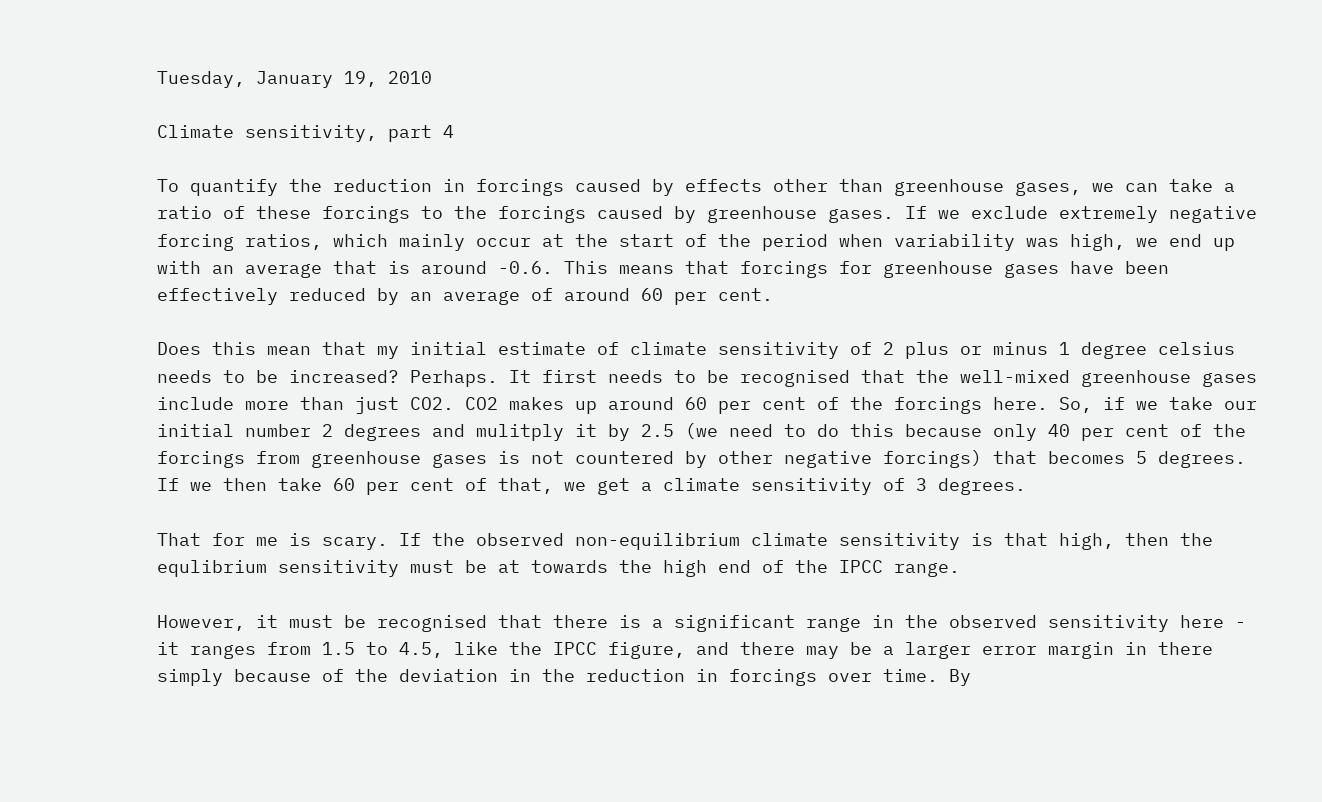Tuesday, January 19, 2010

Climate sensitivity, part 4

To quantify the reduction in forcings caused by effects other than greenhouse gases, we can take a ratio of these forcings to the forcings caused by greenhouse gases. If we exclude extremely negative forcing ratios, which mainly occur at the start of the period when variability was high, we end up with an average that is around -0.6. This means that forcings for greenhouse gases have been effectively reduced by an average of around 60 per cent.

Does this mean that my initial estimate of climate sensitivity of 2 plus or minus 1 degree celsius needs to be increased? Perhaps. It first needs to be recognised that the well-mixed greenhouse gases include more than just CO2. CO2 makes up around 60 per cent of the forcings here. So, if we take our initial number 2 degrees and mulitply it by 2.5 (we need to do this because only 40 per cent of the forcings from greenhouse gases is not countered by other negative forcings) that becomes 5 degrees. If we then take 60 per cent of that, we get a climate sensitivity of 3 degrees.

That for me is scary. If the observed non-equilibrium climate sensitivity is that high, then the equlibrium sensitivity must be at towards the high end of the IPCC range.

However, it must be recognised that there is a significant range in the observed sensitivity here - it ranges from 1.5 to 4.5, like the IPCC figure, and there may be a larger error margin in there simply because of the deviation in the reduction in forcings over time. By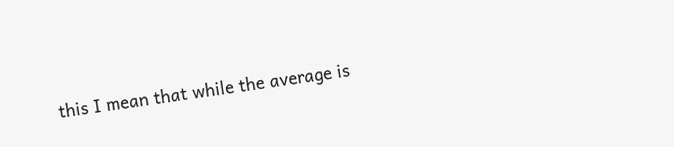this I mean that while the average is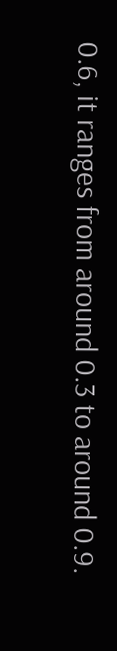0.6, it ranges from around 0.3 to around 0.9.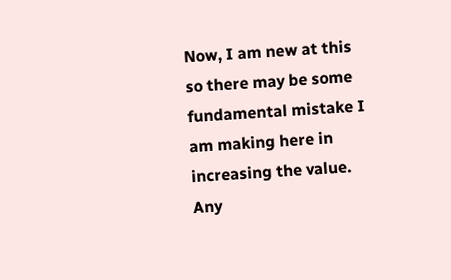Now, I am new at this so there may be some fundamental mistake I am making here in increasing the value. Any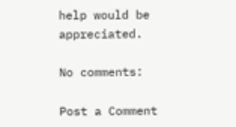help would be appreciated.

No comments:

Post a Comment